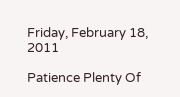Friday, February 18, 2011

Patience Plenty Of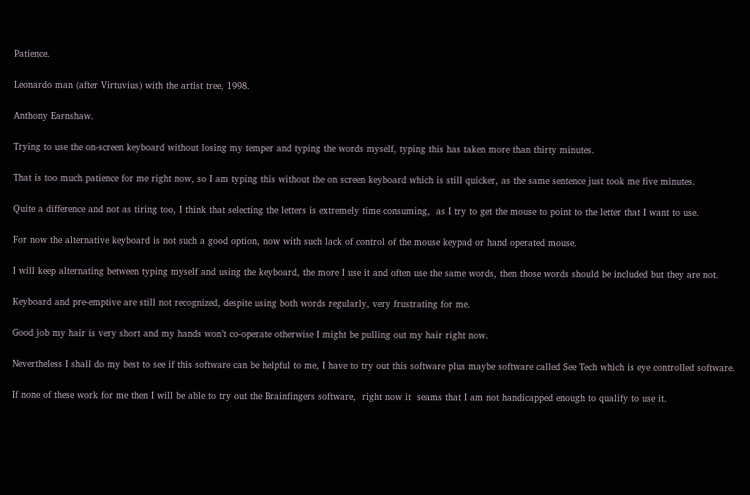Patience.

Leonardo man (after Virtuvius) with the artist tree, 1998.

Anthony Earnshaw.

Trying to use the on-screen keyboard without losing my temper and typing the words myself, typing this has taken more than thirty minutes.

That is too much patience for me right now, so I am typing this without the on screen keyboard which is still quicker, as the same sentence just took me five minutes.

Quite a difference and not as tiring too, I think that selecting the letters is extremely time consuming,  as I try to get the mouse to point to the letter that I want to use.

For now the alternative keyboard is not such a good option, now with such lack of control of the mouse keypad or hand operated mouse.

I will keep alternating between typing myself and using the keyboard, the more I use it and often use the same words, then those words should be included but they are not.

Keyboard and pre-emptive are still not recognized, despite using both words regularly, very frustrating for me.

Good job my hair is very short and my hands won’t co-operate otherwise I might be pulling out my hair right now.

Nevertheless I shall do my best to see if this software can be helpful to me, I have to try out this software plus maybe software called See Tech which is eye controlled software.

If none of these work for me then I will be able to try out the Brainfingers software,  right now it  seams that I am not handicapped enough to qualify to use it.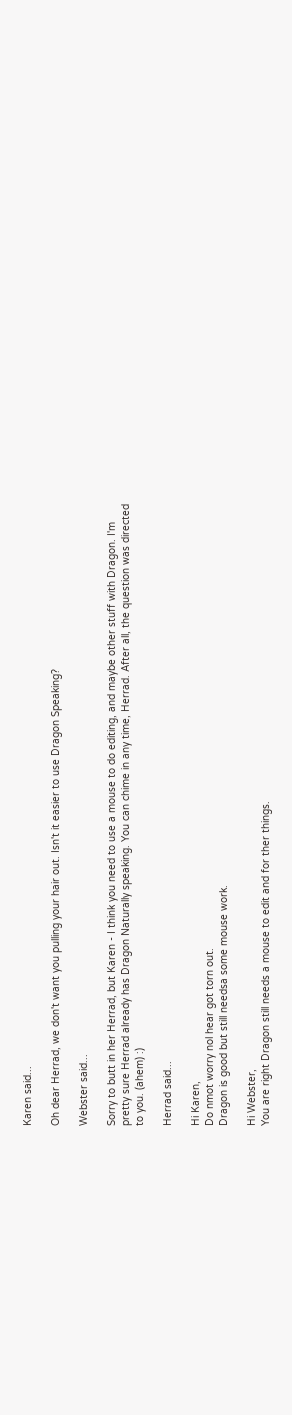Karen said...

Oh dear Herrad, we don't want you pulling your hair out. Isn't it easier to use Dragon Speaking?

Webster said...

Sorry to butt in her Herrad, but Karen - I think you need to use a mouse to do editing, and maybe other stuff with Dragon. I'm pretty sure Herrad already has Dragon Naturally speaking. You can chime in any time, Herrad. After all, the question was directed to you. (ahem) :)

Herrad said...

Hi Karen,
Do nmot worry nol hear got torn out.
Dragon is good but still needsa some mouse work.

Hi Webster,
You are right Dragon still needs a mouse to edit and for ther things.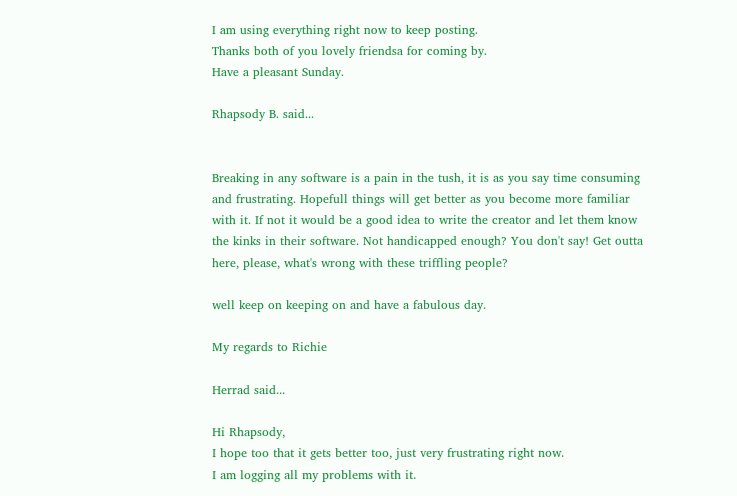I am using everything right now to keep posting.
Thanks both of you lovely friendsa for coming by.
Have a pleasant Sunday.

Rhapsody B. said...


Breaking in any software is a pain in the tush, it is as you say time consuming and frustrating. Hopefull things will get better as you become more familiar with it. If not it would be a good idea to write the creator and let them know the kinks in their software. Not handicapped enough? You don't say! Get outta here, please, what's wrong with these triffling people?

well keep on keeping on and have a fabulous day.

My regards to Richie

Herrad said...

Hi Rhapsody,
I hope too that it gets better too, just very frustrating right now.
I am logging all my problems with it.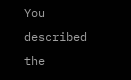You described the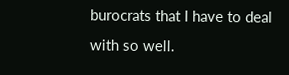burocrats that I have to deal with so well.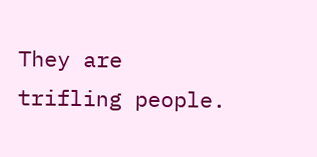They are trifling people.